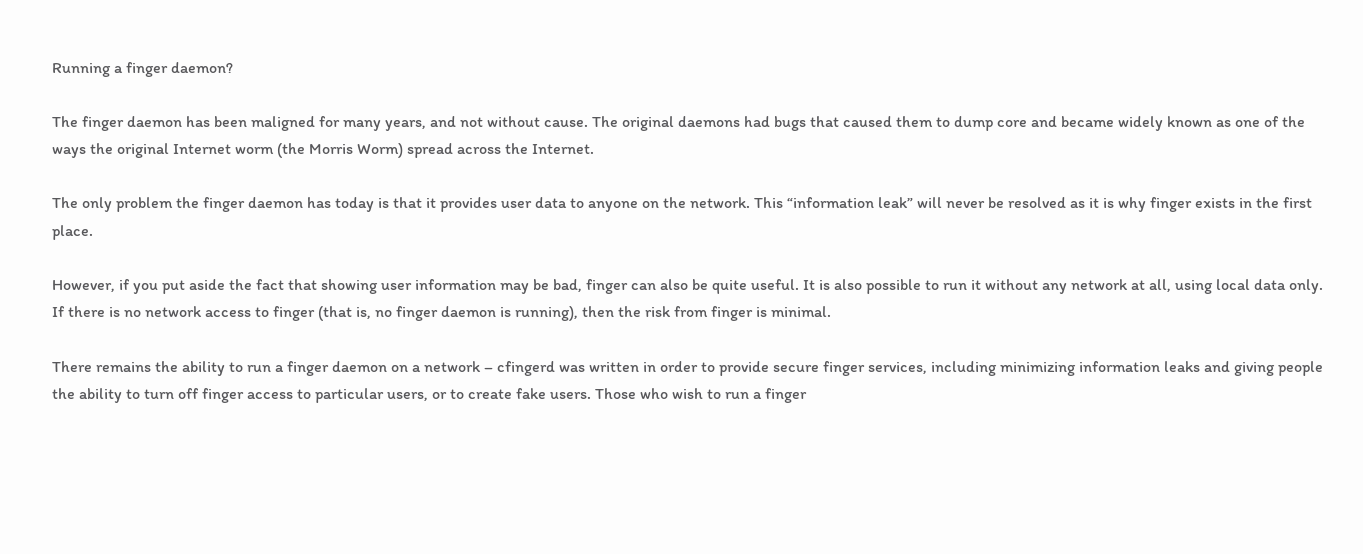Running a finger daemon?

The finger daemon has been maligned for many years, and not without cause. The original daemons had bugs that caused them to dump core and became widely known as one of the ways the original Internet worm (the Morris Worm) spread across the Internet.

The only problem the finger daemon has today is that it provides user data to anyone on the network. This “information leak” will never be resolved as it is why finger exists in the first place.

However, if you put aside the fact that showing user information may be bad, finger can also be quite useful. It is also possible to run it without any network at all, using local data only. If there is no network access to finger (that is, no finger daemon is running), then the risk from finger is minimal.

There remains the ability to run a finger daemon on a network – cfingerd was written in order to provide secure finger services, including minimizing information leaks and giving people the ability to turn off finger access to particular users, or to create fake users. Those who wish to run a finger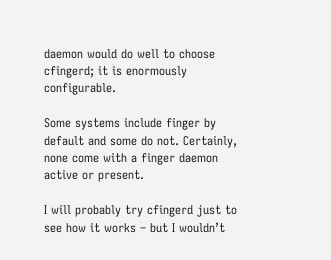daemon would do well to choose cfingerd; it is enormously configurable.

Some systems include finger by default and some do not. Certainly, none come with a finger daemon active or present.

I will probably try cfingerd just to see how it works – but I wouldn’t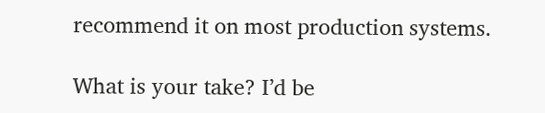recommend it on most production systems.

What is your take? I’d be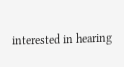interested in hearing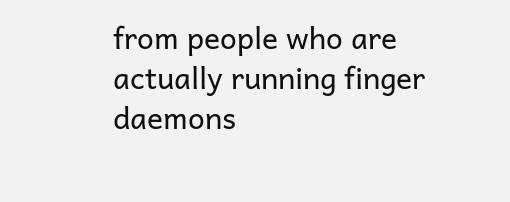from people who are actually running finger daemons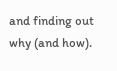and finding out why (and how).